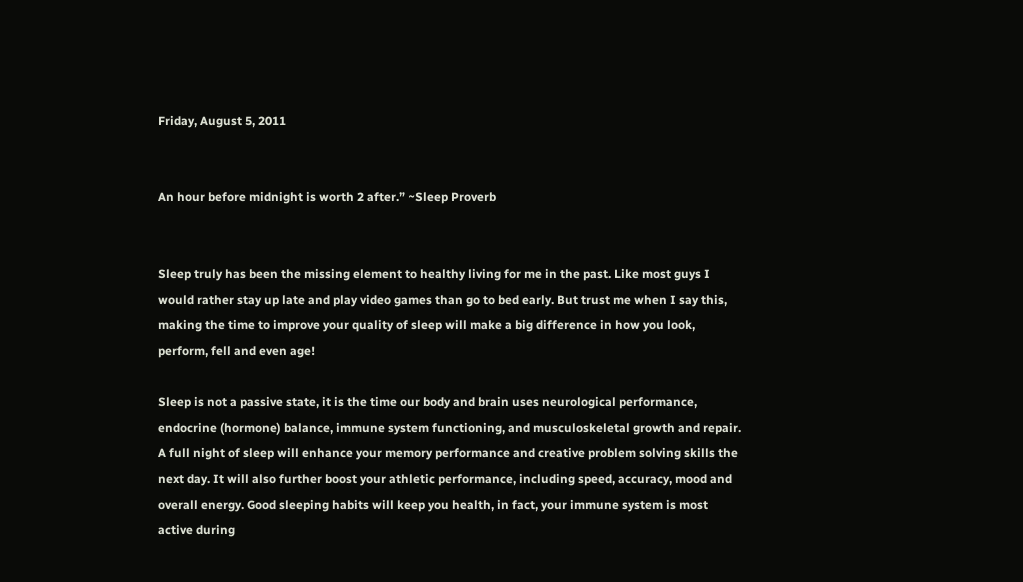Friday, August 5, 2011


An hour before midnight is worth 2 after.” ~Sleep Proverb


Sleep truly has been the missing element to healthy living for me in the past. Like most guys I would rather stay up late and play video games than go to bed early. But trust me when I say this, making the time to improve your quality of sleep will make a big difference in how you look, perform, fell and even age!

Sleep is not a passive state, it is the time our body and brain uses neurological performance, endocrine (hormone) balance, immune system functioning, and musculoskeletal growth and repair. A full night of sleep will enhance your memory performance and creative problem solving skills the next day. It will also further boost your athletic performance, including speed, accuracy, mood and overall energy. Good sleeping habits will keep you health, in fact, your immune system is most active during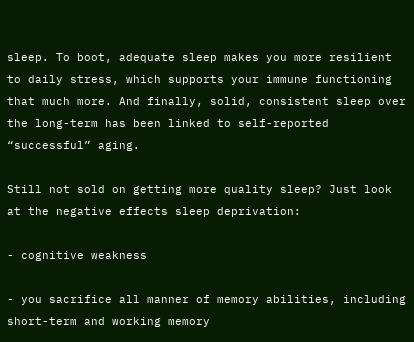sleep. To boot, adequate sleep makes you more resilient to daily stress, which supports your immune functioning that much more. And finally, solid, consistent sleep over the long-term has been linked to self-reported “successful” aging.

Still not sold on getting more quality sleep? Just look at the negative effects sleep deprivation:

- cognitive weakness

- you sacrifice all manner of memory abilities, including short-term and working memory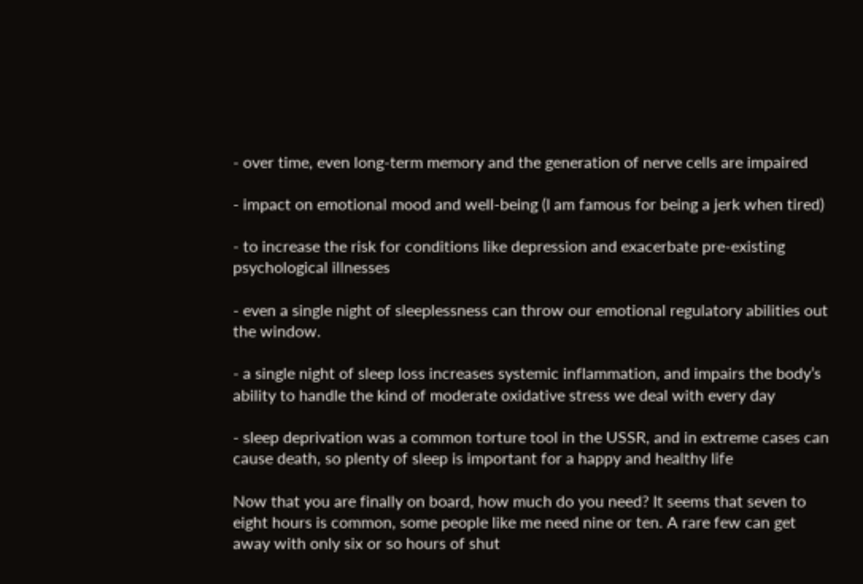- over time, even long-term memory and the generation of nerve cells are impaired

- impact on emotional mood and well-being (I am famous for being a jerk when tired)

- to increase the risk for conditions like depression and exacerbate pre-existing psychological illnesses

- even a single night of sleeplessness can throw our emotional regulatory abilities out the window.

- a single night of sleep loss increases systemic inflammation, and impairs the body’s ability to handle the kind of moderate oxidative stress we deal with every day

- sleep deprivation was a common torture tool in the USSR, and in extreme cases can cause death, so plenty of sleep is important for a happy and healthy life

Now that you are finally on board, how much do you need? It seems that seven to eight hours is common, some people like me need nine or ten. A rare few can get away with only six or so hours of shut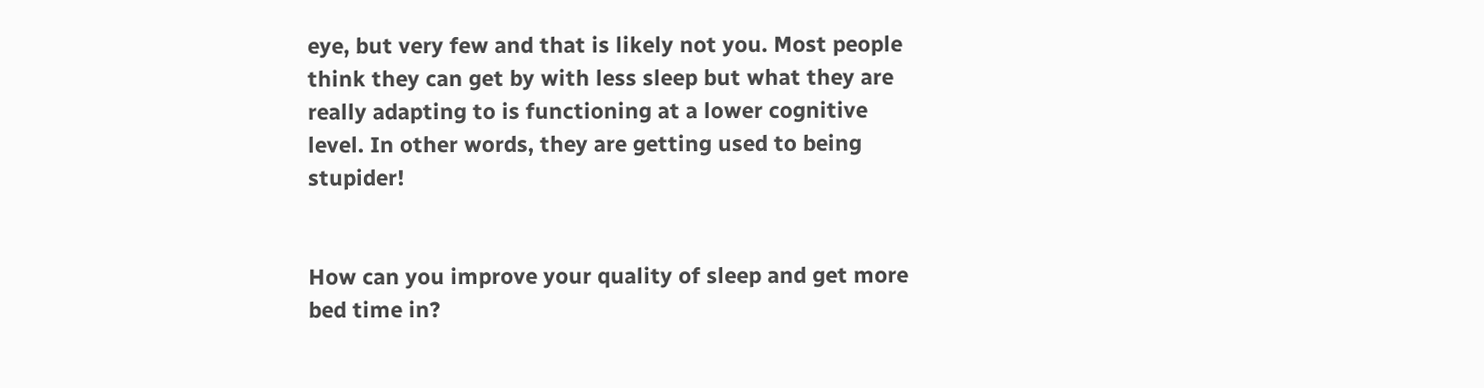eye, but very few and that is likely not you. Most people think they can get by with less sleep but what they are really adapting to is functioning at a lower cognitive level. In other words, they are getting used to being stupider!


How can you improve your quality of sleep and get more bed time in?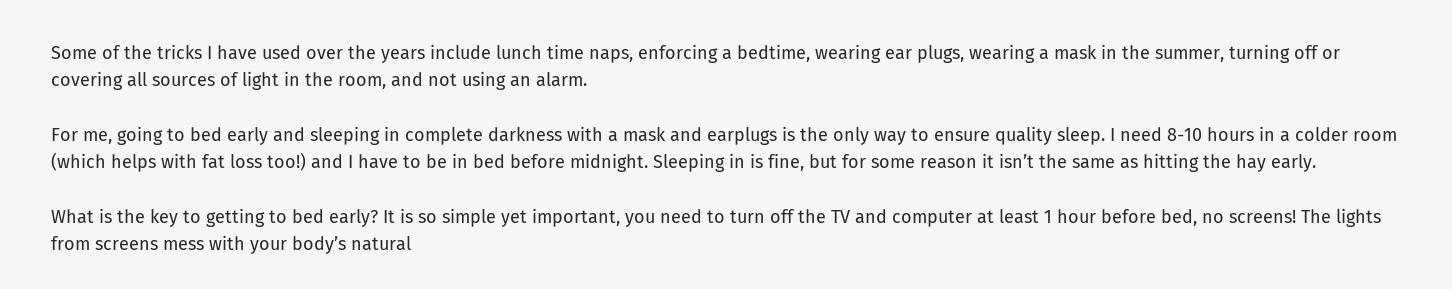Some of the tricks I have used over the years include lunch time naps, enforcing a bedtime, wearing ear plugs, wearing a mask in the summer, turning off or covering all sources of light in the room, and not using an alarm.

For me, going to bed early and sleeping in complete darkness with a mask and earplugs is the only way to ensure quality sleep. I need 8-10 hours in a colder room (which helps with fat loss too!) and I have to be in bed before midnight. Sleeping in is fine, but for some reason it isn’t the same as hitting the hay early.

What is the key to getting to bed early? It is so simple yet important, you need to turn off the TV and computer at least 1 hour before bed, no screens! The lights from screens mess with your body’s natural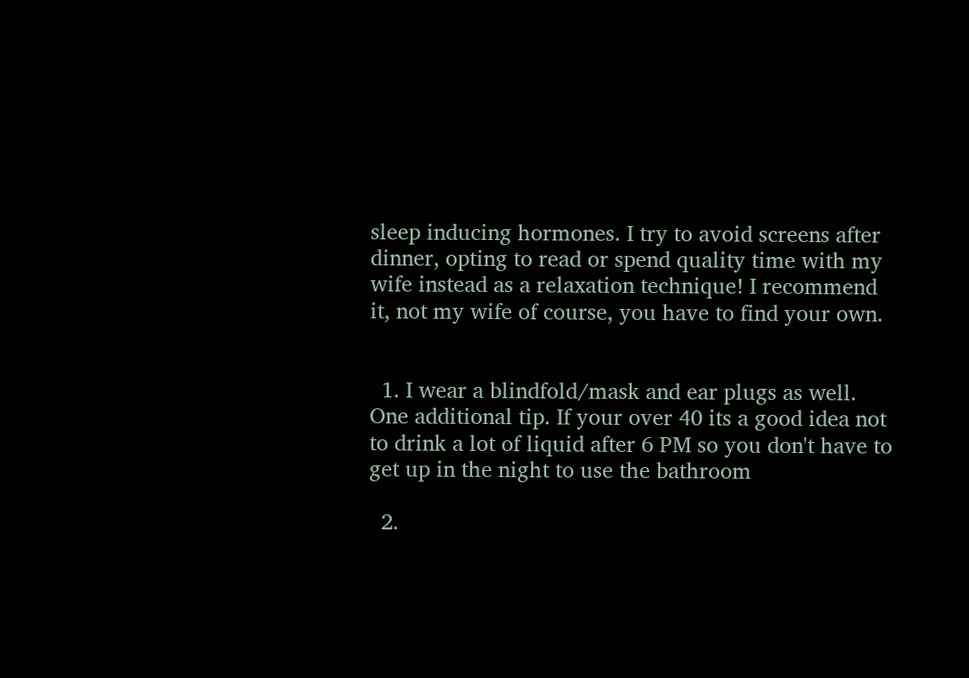sleep inducing hormones. I try to avoid screens after dinner, opting to read or spend quality time with my wife instead as a relaxation technique! I recommend it, not my wife of course, you have to find your own.


  1. I wear a blindfold/mask and ear plugs as well. One additional tip. If your over 40 its a good idea not to drink a lot of liquid after 6 PM so you don't have to get up in the night to use the bathroom

  2.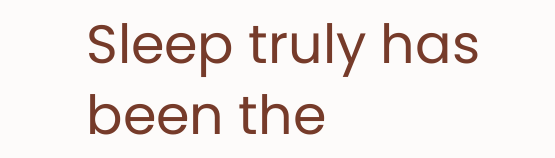Sleep truly has been the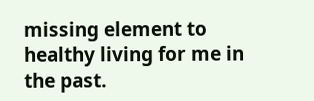missing element to healthy living for me in the past.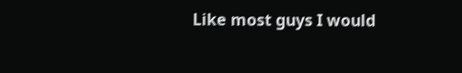Like most guys I would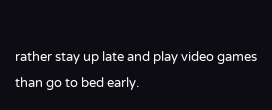rather stay up late and play video games than go to bed early.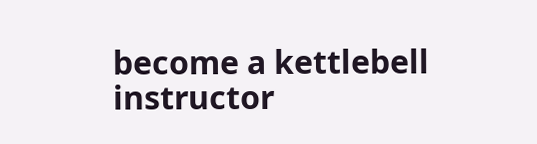become a kettlebell instructor